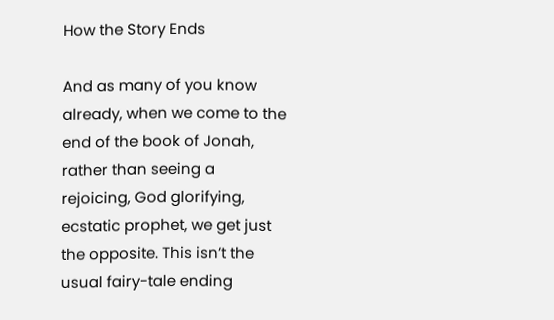How the Story Ends

And as many of you know already, when we come to the end of the book of Jonah, rather than seeing a rejoicing, God glorifying, ecstatic prophet, we get just the opposite. This isn’t the usual fairy-tale ending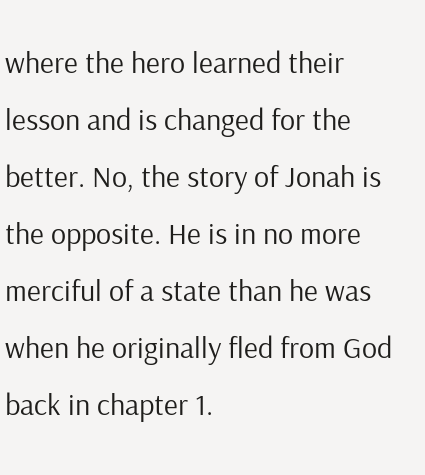where the hero learned their lesson and is changed for the better. No, the story of Jonah is the opposite. He is in no more merciful of a state than he was when he originally fled from God back in chapter 1.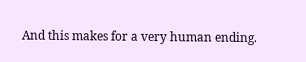And this makes for a very human ending.